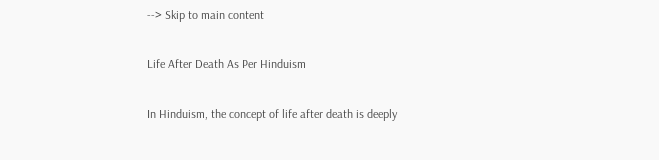--> Skip to main content

Life After Death As Per Hinduism

In Hinduism, the concept of life after death is deeply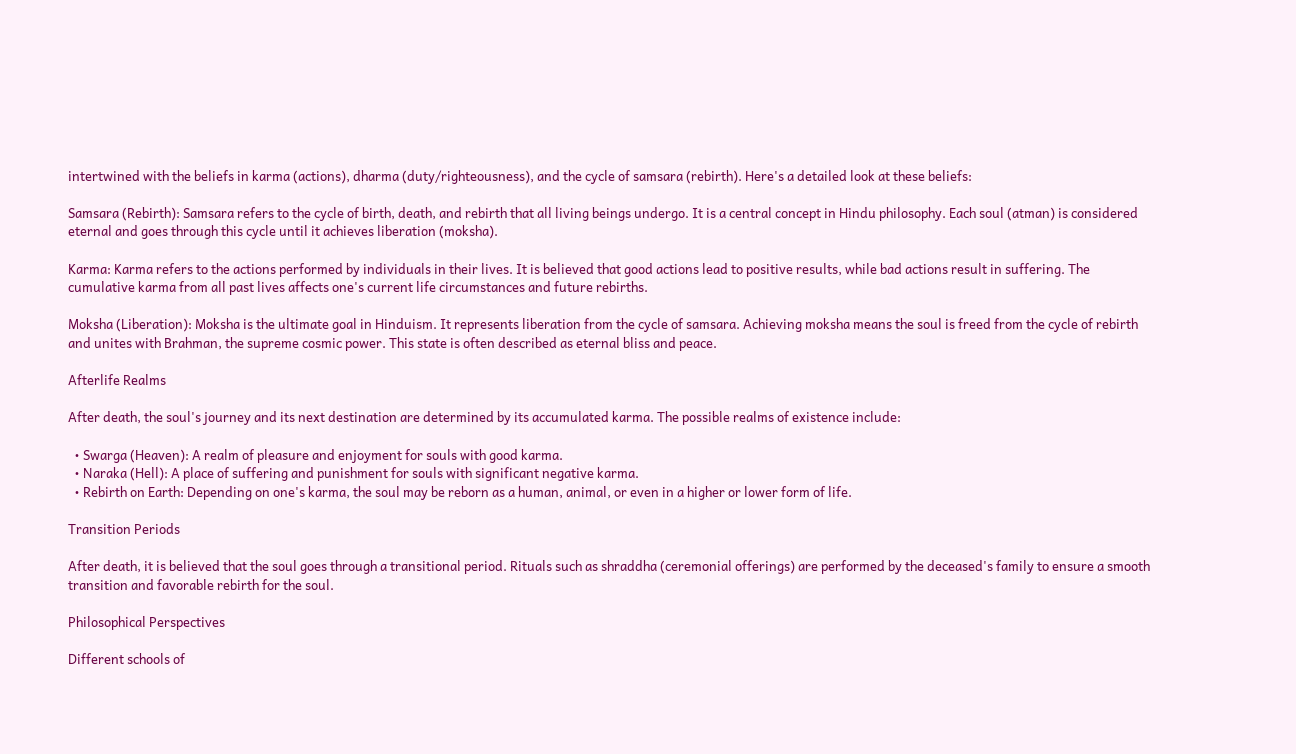intertwined with the beliefs in karma (actions), dharma (duty/righteousness), and the cycle of samsara (rebirth). Here's a detailed look at these beliefs:

Samsara (Rebirth): Samsara refers to the cycle of birth, death, and rebirth that all living beings undergo. It is a central concept in Hindu philosophy. Each soul (atman) is considered eternal and goes through this cycle until it achieves liberation (moksha).

Karma: Karma refers to the actions performed by individuals in their lives. It is believed that good actions lead to positive results, while bad actions result in suffering. The cumulative karma from all past lives affects one's current life circumstances and future rebirths.

Moksha (Liberation): Moksha is the ultimate goal in Hinduism. It represents liberation from the cycle of samsara. Achieving moksha means the soul is freed from the cycle of rebirth and unites with Brahman, the supreme cosmic power. This state is often described as eternal bliss and peace.

Afterlife Realms

After death, the soul's journey and its next destination are determined by its accumulated karma. The possible realms of existence include:

  • Swarga (Heaven): A realm of pleasure and enjoyment for souls with good karma.
  • Naraka (Hell): A place of suffering and punishment for souls with significant negative karma.
  • Rebirth on Earth: Depending on one's karma, the soul may be reborn as a human, animal, or even in a higher or lower form of life.

Transition Periods

After death, it is believed that the soul goes through a transitional period. Rituals such as shraddha (ceremonial offerings) are performed by the deceased's family to ensure a smooth transition and favorable rebirth for the soul.

Philosophical Perspectives

Different schools of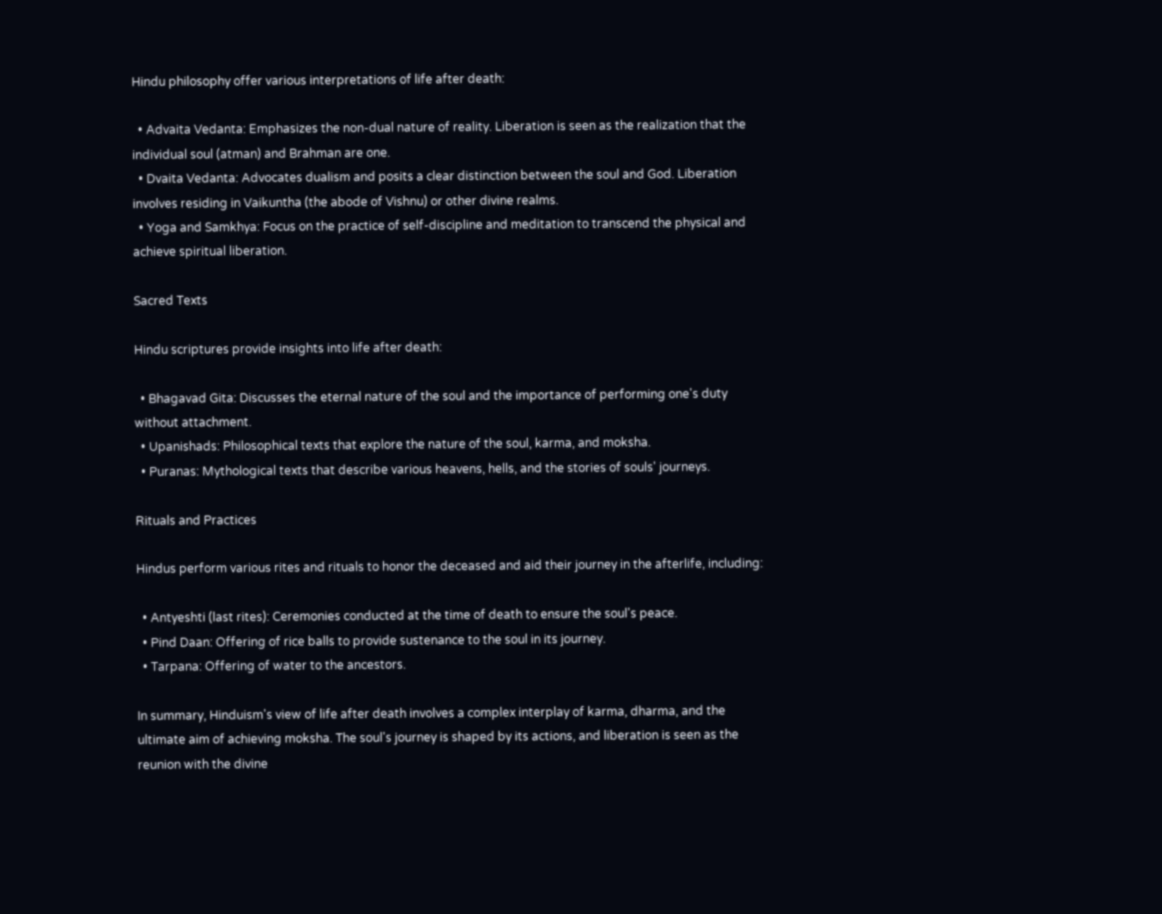Hindu philosophy offer various interpretations of life after death:

  • Advaita Vedanta: Emphasizes the non-dual nature of reality. Liberation is seen as the realization that the individual soul (atman) and Brahman are one.
  • Dvaita Vedanta: Advocates dualism and posits a clear distinction between the soul and God. Liberation involves residing in Vaikuntha (the abode of Vishnu) or other divine realms.
  • Yoga and Samkhya: Focus on the practice of self-discipline and meditation to transcend the physical and achieve spiritual liberation.

Sacred Texts

Hindu scriptures provide insights into life after death:

  • Bhagavad Gita: Discusses the eternal nature of the soul and the importance of performing one's duty without attachment.
  • Upanishads: Philosophical texts that explore the nature of the soul, karma, and moksha.
  • Puranas: Mythological texts that describe various heavens, hells, and the stories of souls' journeys.

Rituals and Practices

Hindus perform various rites and rituals to honor the deceased and aid their journey in the afterlife, including:

  • Antyeshti (last rites): Ceremonies conducted at the time of death to ensure the soul's peace.
  • Pind Daan: Offering of rice balls to provide sustenance to the soul in its journey.
  • Tarpana: Offering of water to the ancestors.

In summary, Hinduism's view of life after death involves a complex interplay of karma, dharma, and the ultimate aim of achieving moksha. The soul's journey is shaped by its actions, and liberation is seen as the reunion with the divine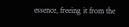essence, freeing it from the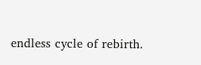endless cycle of rebirth.